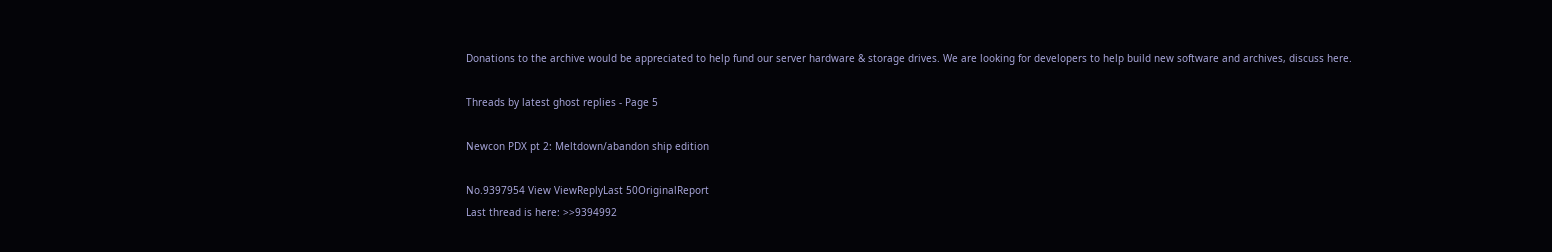Donations to the archive would be appreciated to help fund our server hardware & storage drives. We are looking for developers to help build new software and archives, discuss here.

Threads by latest ghost replies - Page 5

Newcon PDX pt 2: Meltdown/abandon ship edition

No.9397954 View ViewReplyLast 50OriginalReport
Last thread is here: >>9394992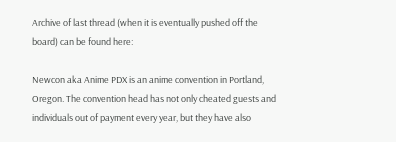Archive of last thread (when it is eventually pushed off the board) can be found here:

Newcon aka Anime PDX is an anime convention in Portland, Oregon. The convention head has not only cheated guests and individuals out of payment every year, but they have also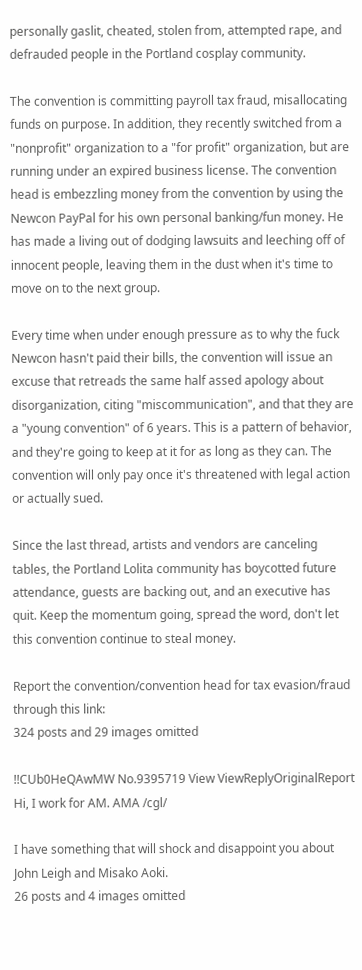personally gaslit, cheated, stolen from, attempted rape, and defrauded people in the Portland cosplay community.

The convention is committing payroll tax fraud, misallocating funds on purpose. In addition, they recently switched from a "nonprofit" organization to a "for profit" organization, but are running under an expired business license. The convention head is embezzling money from the convention by using the Newcon PayPal for his own personal banking/fun money. He has made a living out of dodging lawsuits and leeching off of innocent people, leaving them in the dust when it's time to move on to the next group.

Every time when under enough pressure as to why the fuck Newcon hasn't paid their bills, the convention will issue an excuse that retreads the same half assed apology about disorganization, citing "miscommunication", and that they are a "young convention" of 6 years. This is a pattern of behavior, and they're going to keep at it for as long as they can. The convention will only pay once it's threatened with legal action or actually sued.

Since the last thread, artists and vendors are canceling tables, the Portland Lolita community has boycotted future attendance, guests are backing out, and an executive has quit. Keep the momentum going, spread the word, don't let this convention continue to steal money.

Report the convention/convention head for tax evasion/fraud through this link:
324 posts and 29 images omitted

!!CUb0HeQAwMW No.9395719 View ViewReplyOriginalReport
Hi, I work for AM. AMA /cgl/

I have something that will shock and disappoint you about John Leigh and Misako Aoki.
26 posts and 4 images omitted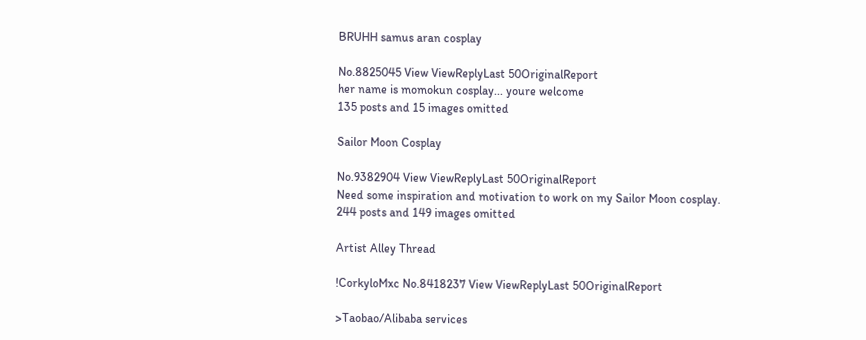BRUHH samus aran cosplay

No.8825045 View ViewReplyLast 50OriginalReport
her name is momokun cosplay... youre welcome
135 posts and 15 images omitted

Sailor Moon Cosplay

No.9382904 View ViewReplyLast 50OriginalReport
Need some inspiration and motivation to work on my Sailor Moon cosplay.
244 posts and 149 images omitted

Artist Alley Thread

!CorkyloMxc No.8418237 View ViewReplyLast 50OriginalReport

>Taobao/Alibaba services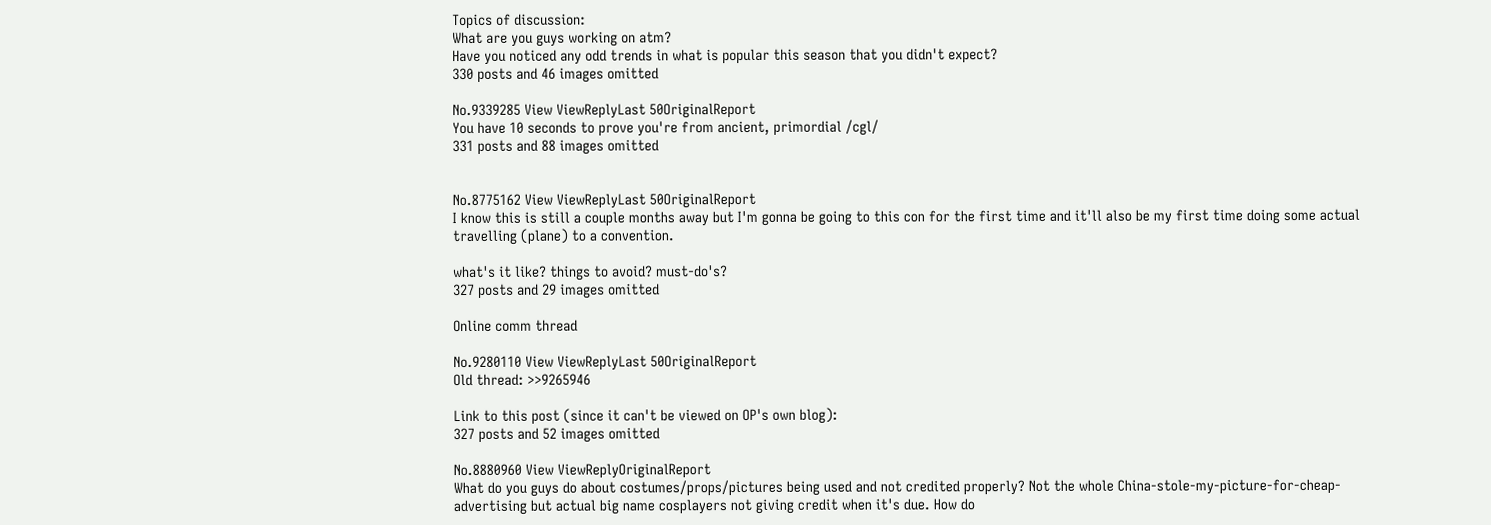Topics of discussion:
What are you guys working on atm?
Have you noticed any odd trends in what is popular this season that you didn't expect?
330 posts and 46 images omitted

No.9339285 View ViewReplyLast 50OriginalReport
You have 10 seconds to prove you're from ancient, primordial /cgl/
331 posts and 88 images omitted


No.8775162 View ViewReplyLast 50OriginalReport
I know this is still a couple months away but I'm gonna be going to this con for the first time and it'll also be my first time doing some actual travelling (plane) to a convention.

what's it like? things to avoid? must-do's?
327 posts and 29 images omitted

Online comm thread

No.9280110 View ViewReplyLast 50OriginalReport
Old thread: >>9265946

Link to this post (since it can't be viewed on OP's own blog):
327 posts and 52 images omitted

No.8880960 View ViewReplyOriginalReport
What do you guys do about costumes/props/pictures being used and not credited properly? Not the whole China-stole-my-picture-for-cheap-advertising but actual big name cosplayers not giving credit when it's due. How do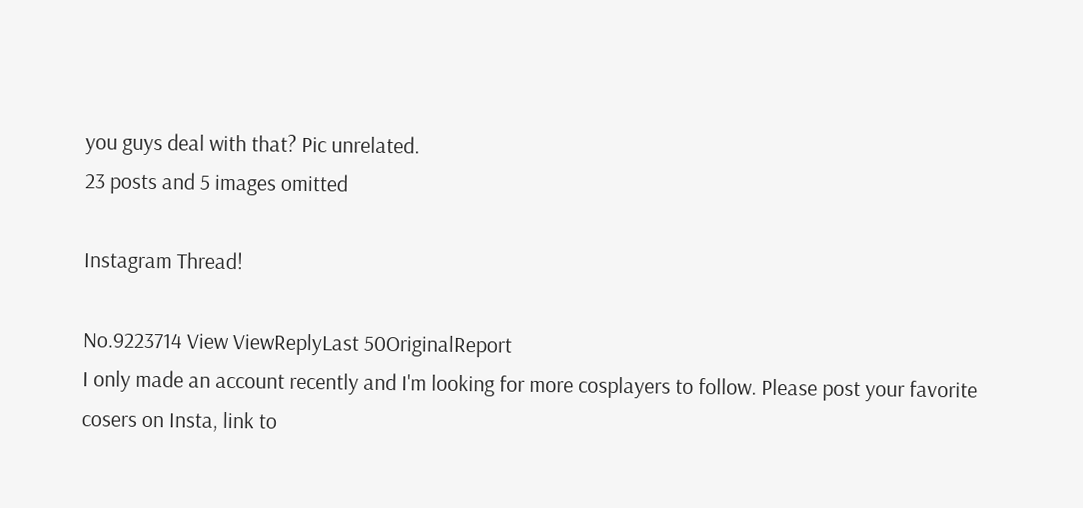you guys deal with that? Pic unrelated.
23 posts and 5 images omitted

Instagram Thread!

No.9223714 View ViewReplyLast 50OriginalReport
I only made an account recently and I'm looking for more cosplayers to follow. Please post your favorite cosers on Insta, link to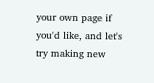your own page if you'd like, and let's try making new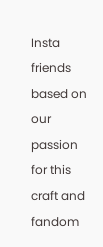Insta friends based on our passion for this craft and fandom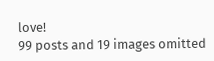love!
99 posts and 19 images omitted